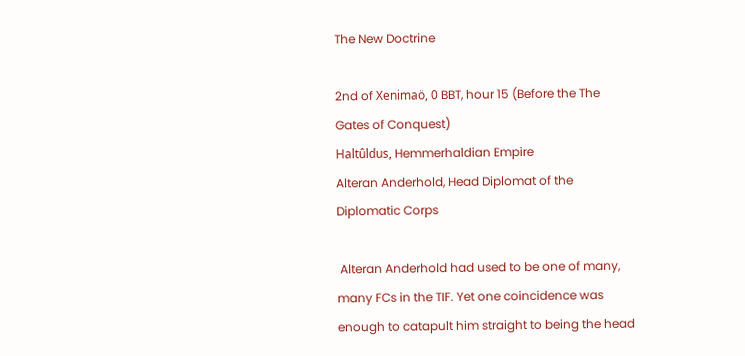The New Doctrine

2nd of Xenimaö, 0 BBT, hour 15 (Before the The Gates of Conquest)
Haltûldus, Hemmerhaldian Empire
Alteran Anderhold, Head Diplomat of the Diplomatic Corps

 Alteran Anderhold had used to be one of many, many FCs in the TIF. Yet one coincidence was enough to catapult him straight to being the head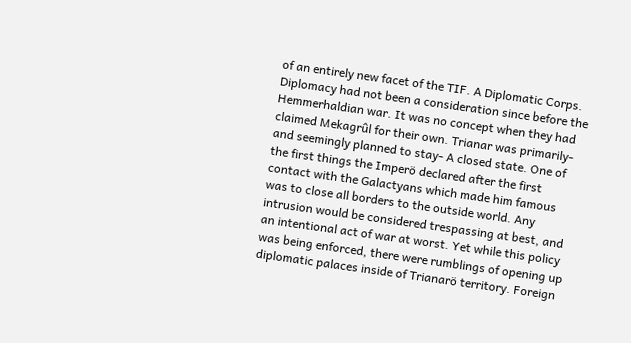of an entirely new facet of the TIF. A Diplomatic Corps. Diplomacy had not been a consideration since before the Hemmerhaldian war. It was no concept when they had claimed Mekagrûl for their own. Trianar was primarily- and seemingly planned to stay- A closed state. One of the first things the Imperö declared after the first contact with the Galactyans which made him famous was to close all borders to the outside world. Any intrusion would be considered trespassing at best, and an intentional act of war at worst. Yet while this policy was being enforced, there were rumblings of opening up diplomatic palaces inside of Trianarö territory. Foreign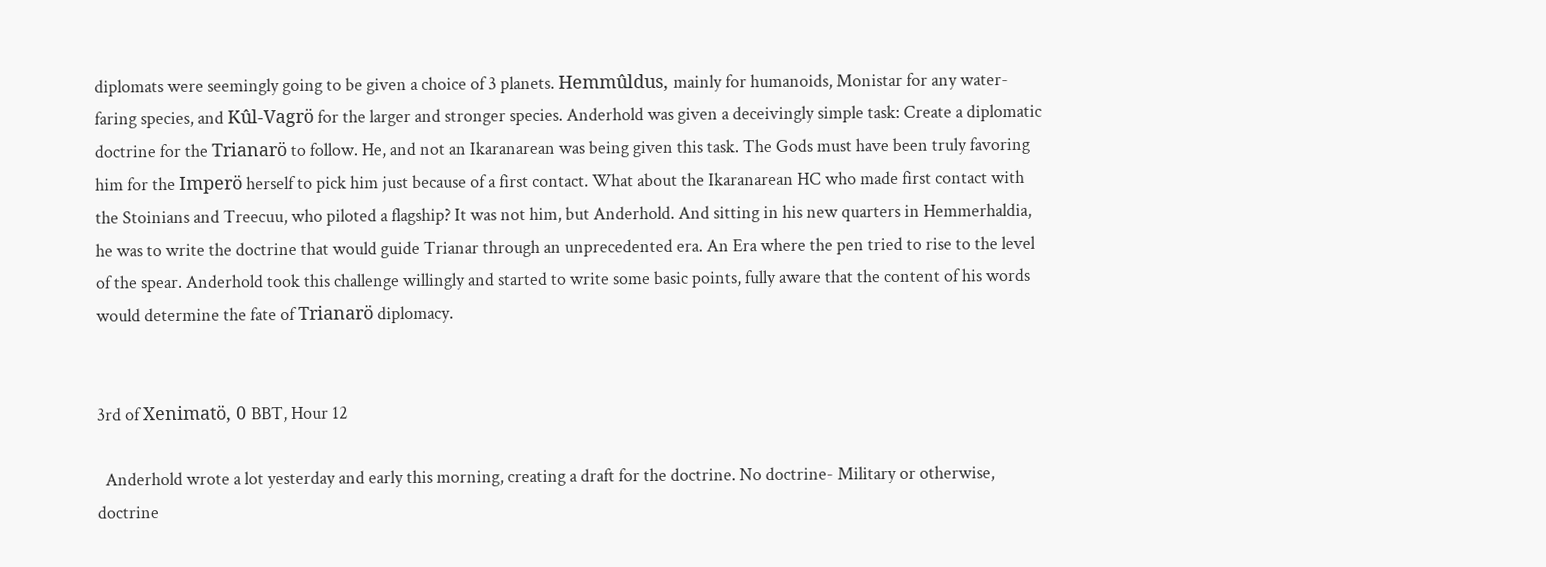diplomats were seemingly going to be given a choice of 3 planets. Hemmûldus, mainly for humanoids, Monistar for any water-faring species, and Kûl-Vagrö for the larger and stronger species. Anderhold was given a deceivingly simple task: Create a diplomatic doctrine for the Trianarö to follow. He, and not an Ikaranarean was being given this task. The Gods must have been truly favoring him for the Imperö herself to pick him just because of a first contact. What about the Ikaranarean HC who made first contact with the Stoinians and Treecuu, who piloted a flagship? It was not him, but Anderhold. And sitting in his new quarters in Hemmerhaldia, he was to write the doctrine that would guide Trianar through an unprecedented era. An Era where the pen tried to rise to the level of the spear. Anderhold took this challenge willingly and started to write some basic points, fully aware that the content of his words would determine the fate of Trianarö diplomacy.


3rd of Xenimatö, 0 BBT, Hour 12

  Anderhold wrote a lot yesterday and early this morning, creating a draft for the doctrine. No doctrine- Military or otherwise, doctrine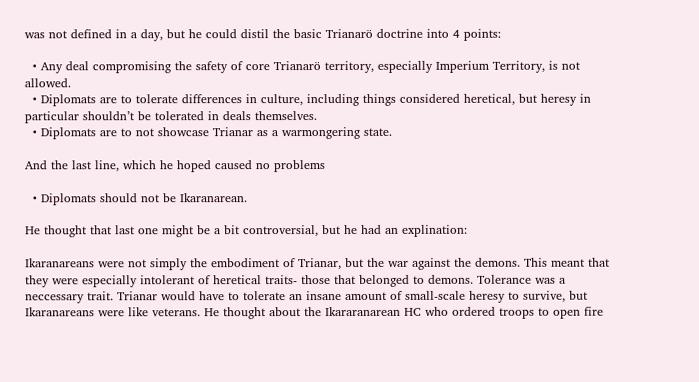was not defined in a day, but he could distil the basic Trianarö doctrine into 4 points:

  • Any deal compromising the safety of core Trianarö territory, especially Imperium Territory, is not allowed.
  • Diplomats are to tolerate differences in culture, including things considered heretical, but heresy in particular shouldn’t be tolerated in deals themselves.
  • Diplomats are to not showcase Trianar as a warmongering state.

And the last line, which he hoped caused no problems

  • Diplomats should not be Ikaranarean.

He thought that last one might be a bit controversial, but he had an explination:

Ikaranareans were not simply the embodiment of Trianar, but the war against the demons. This meant that they were especially intolerant of heretical traits- those that belonged to demons. Tolerance was a neccessary trait. Trianar would have to tolerate an insane amount of small-scale heresy to survive, but Ikaranareans were like veterans. He thought about the Ikararanarean HC who ordered troops to open fire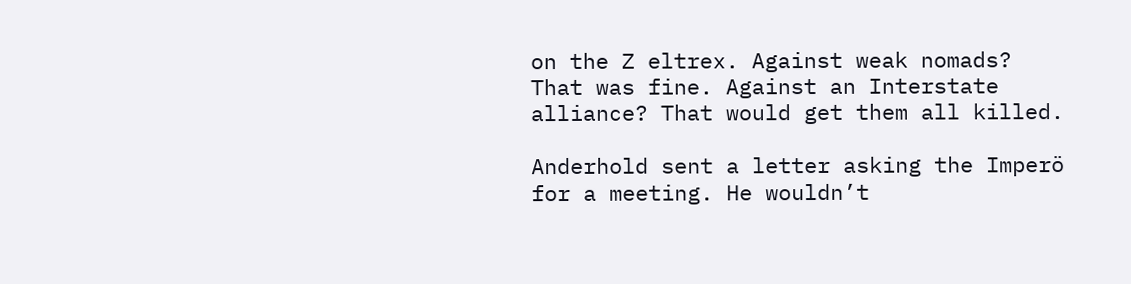on the Z eltrex. Against weak nomads? That was fine. Against an Interstate alliance? That would get them all killed.

Anderhold sent a letter asking the Imperö for a meeting. He wouldn’t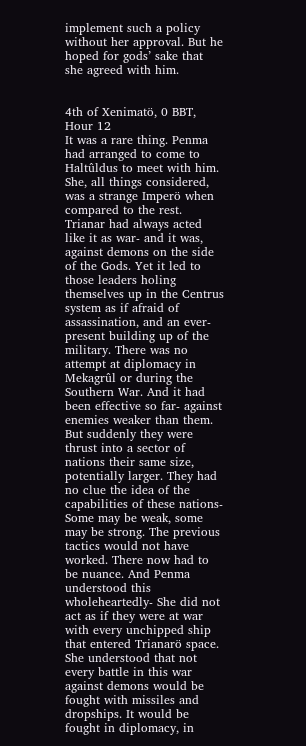implement such a policy without her approval. But he hoped for gods’ sake that she agreed with him.


4th of Xenimatö, 0 BBT, Hour 12
It was a rare thing. Penma had arranged to come to Haltûldus to meet with him. She, all things considered, was a strange Imperö when compared to the rest. Trianar had always acted like it as war- and it was, against demons on the side of the Gods. Yet it led to those leaders holing themselves up in the Centrus system as if afraid of assassination, and an ever-present building up of the military. There was no attempt at diplomacy in Mekagrûl or during the Southern War. And it had been effective so far- against enemies weaker than them. But suddenly they were thrust into a sector of nations their same size, potentially larger. They had no clue the idea of the capabilities of these nations- Some may be weak, some may be strong. The previous tactics would not have worked. There now had to be nuance. And Penma understood this wholeheartedly- She did not act as if they were at war with every unchipped ship that entered Trianarö space. She understood that not every battle in this war against demons would be fought with missiles and dropships. It would be fought in diplomacy, in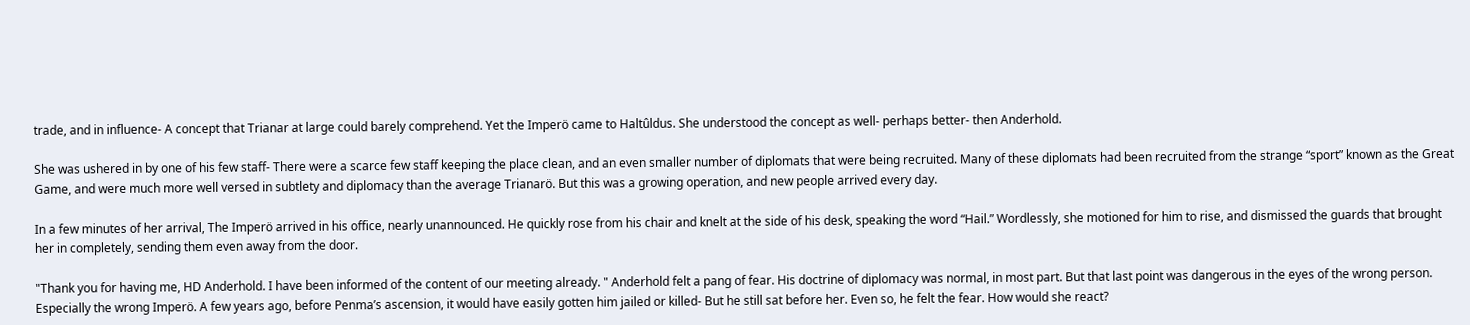trade, and in influence- A concept that Trianar at large could barely comprehend. Yet the Imperö came to Haltûldus. She understood the concept as well- perhaps better- then Anderhold.

She was ushered in by one of his few staff- There were a scarce few staff keeping the place clean, and an even smaller number of diplomats that were being recruited. Many of these diplomats had been recruited from the strange “sport” known as the Great Game, and were much more well versed in subtlety and diplomacy than the average Trianarö. But this was a growing operation, and new people arrived every day.

In a few minutes of her arrival, The Imperö arrived in his office, nearly unannounced. He quickly rose from his chair and knelt at the side of his desk, speaking the word “Hail.” Wordlessly, she motioned for him to rise, and dismissed the guards that brought her in completely, sending them even away from the door.

"Thank you for having me, HD Anderhold. I have been informed of the content of our meeting already. " Anderhold felt a pang of fear. His doctrine of diplomacy was normal, in most part. But that last point was dangerous in the eyes of the wrong person. Especially the wrong Imperö. A few years ago, before Penma’s ascension, it would have easily gotten him jailed or killed- But he still sat before her. Even so, he felt the fear. How would she react?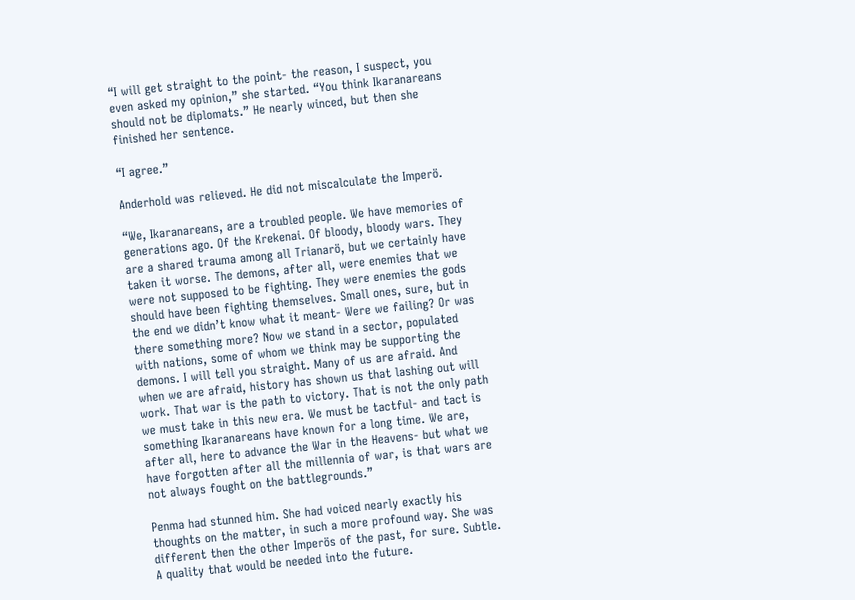“I will get straight to the point- the reason, I suspect, you even asked my opinion,” she started. “You think Ikaranareans should not be diplomats.” He nearly winced, but then she finished her sentence.

“I agree.”

Anderhold was relieved. He did not miscalculate the Imperö.

“We, Ikaranareans, are a troubled people. We have memories of generations ago. Of the Krekenai. Of bloody, bloody wars. They are a shared trauma among all Trianarö, but we certainly have taken it worse. The demons, after all, were enemies that we were not supposed to be fighting. They were enemies the gods should have been fighting themselves. Small ones, sure, but in the end we didn’t know what it meant- Were we failing? Or was there something more? Now we stand in a sector, populated with nations, some of whom we think may be supporting the demons. I will tell you straight. Many of us are afraid. And when we are afraid, history has shown us that lashing out will work. That war is the path to victory. That is not the only path we must take in this new era. We must be tactful- and tact is something Ikaranareans have known for a long time. We are, after all, here to advance the War in the Heavens- but what we have forgotten after all the millennia of war, is that wars are not always fought on the battlegrounds.”

Penma had stunned him. She had voiced nearly exactly his thoughts on the matter, in such a more profound way. She was different then the other Imperös of the past, for sure. Subtle. A quality that would be needed into the future.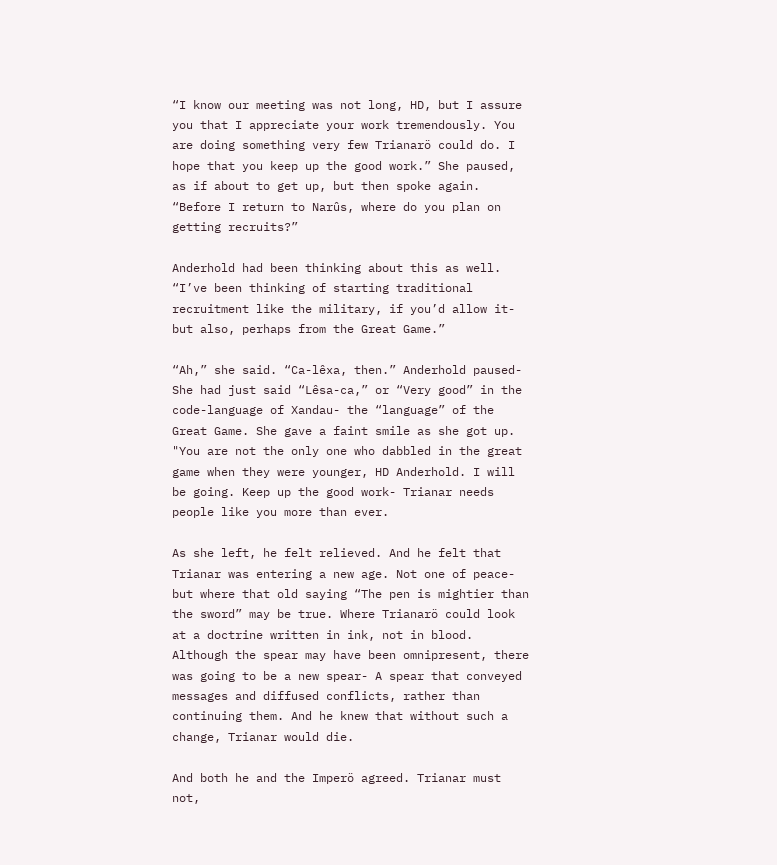“I know our meeting was not long, HD, but I assure you that I appreciate your work tremendously. You are doing something very few Trianarö could do. I hope that you keep up the good work.” She paused, as if about to get up, but then spoke again. “Before I return to Narûs, where do you plan on getting recruits?”

Anderhold had been thinking about this as well. “I’ve been thinking of starting traditional recruitment like the military, if you’d allow it- but also, perhaps from the Great Game.”

“Ah,” she said. “Ca-lêxa, then.” Anderhold paused- She had just said “Lêsa-ca,” or “Very good” in the code-language of Xandau- the “language” of the Great Game. She gave a faint smile as she got up. "You are not the only one who dabbled in the great game when they were younger, HD Anderhold. I will be going. Keep up the good work- Trianar needs people like you more than ever.

As she left, he felt relieved. And he felt that Trianar was entering a new age. Not one of peace- but where that old saying “The pen is mightier than the sword” may be true. Where Trianarö could look at a doctrine written in ink, not in blood. Although the spear may have been omnipresent, there was going to be a new spear- A spear that conveyed messages and diffused conflicts, rather than continuing them. And he knew that without such a change, Trianar would die.

And both he and the Imperö agreed. Trianar must not,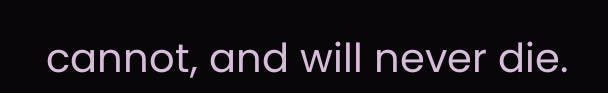cannot, and will never die.